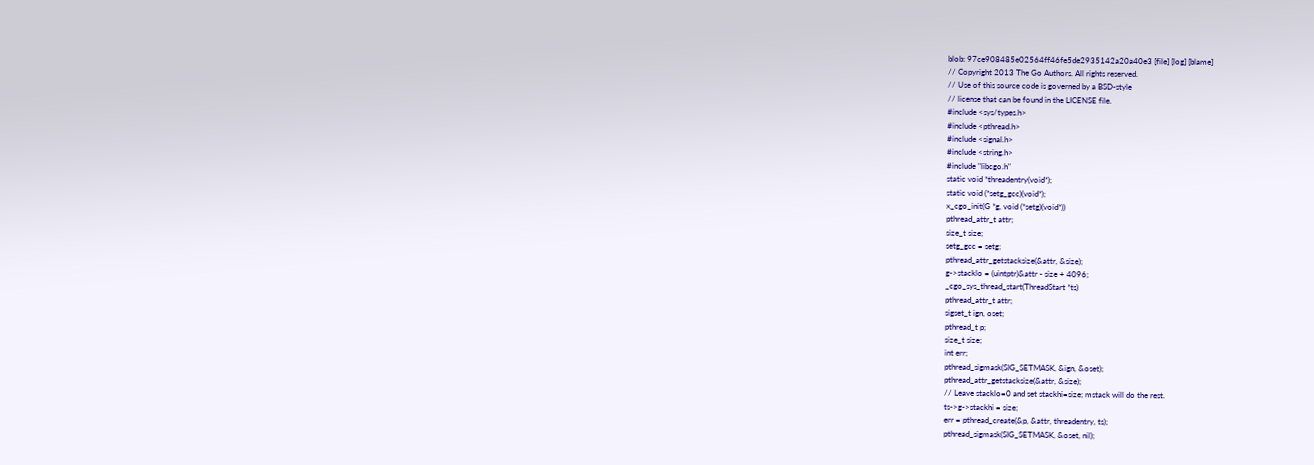blob: 97ce908485e02564ff46fe5de2935142a20a40e3 [file] [log] [blame]
// Copyright 2013 The Go Authors. All rights reserved.
// Use of this source code is governed by a BSD-style
// license that can be found in the LICENSE file.
#include <sys/types.h>
#include <pthread.h>
#include <signal.h>
#include <string.h>
#include "libcgo.h"
static void *threadentry(void*);
static void (*setg_gcc)(void*);
x_cgo_init(G *g, void (*setg)(void*))
pthread_attr_t attr;
size_t size;
setg_gcc = setg;
pthread_attr_getstacksize(&attr, &size);
g->stacklo = (uintptr)&attr - size + 4096;
_cgo_sys_thread_start(ThreadStart *ts)
pthread_attr_t attr;
sigset_t ign, oset;
pthread_t p;
size_t size;
int err;
pthread_sigmask(SIG_SETMASK, &ign, &oset);
pthread_attr_getstacksize(&attr, &size);
// Leave stacklo=0 and set stackhi=size; mstack will do the rest.
ts->g->stackhi = size;
err = pthread_create(&p, &attr, threadentry, ts);
pthread_sigmask(SIG_SETMASK, &oset, nil);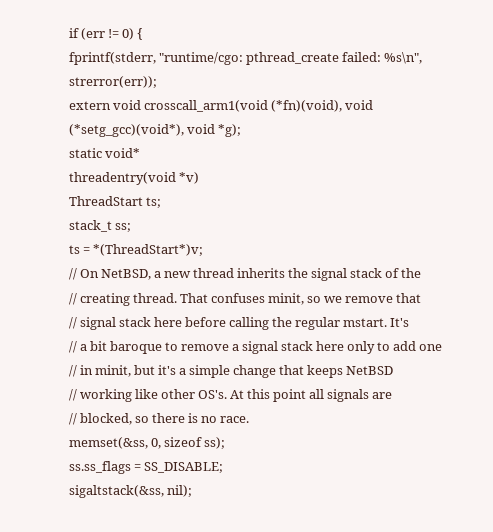if (err != 0) {
fprintf(stderr, "runtime/cgo: pthread_create failed: %s\n", strerror(err));
extern void crosscall_arm1(void (*fn)(void), void (*setg_gcc)(void*), void *g);
static void*
threadentry(void *v)
ThreadStart ts;
stack_t ss;
ts = *(ThreadStart*)v;
// On NetBSD, a new thread inherits the signal stack of the
// creating thread. That confuses minit, so we remove that
// signal stack here before calling the regular mstart. It's
// a bit baroque to remove a signal stack here only to add one
// in minit, but it's a simple change that keeps NetBSD
// working like other OS's. At this point all signals are
// blocked, so there is no race.
memset(&ss, 0, sizeof ss);
ss.ss_flags = SS_DISABLE;
sigaltstack(&ss, nil);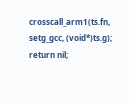crosscall_arm1(ts.fn, setg_gcc, (void*)ts.g);
return nil;